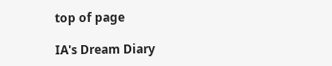top of page

IA's Dream Diary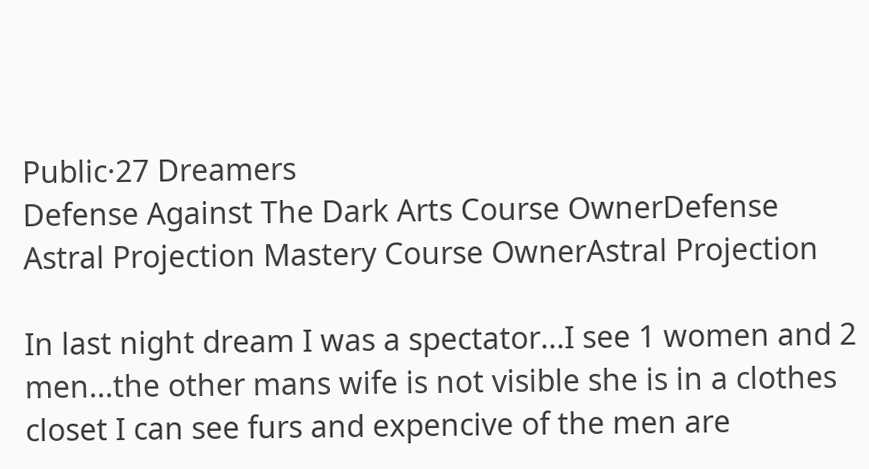Public·27 Dreamers
Defense Against The Dark Arts Course OwnerDefense
Astral Projection Mastery Course OwnerAstral Projection

In last night dream I was a spectator...I see 1 women and 2 men...the other mans wife is not visible she is in a clothes closet I can see furs and expencive of the men are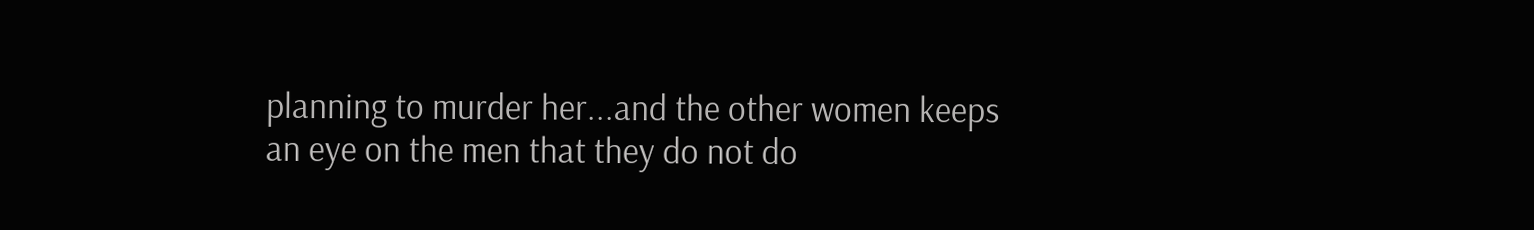planning to murder her...and the other women keeps an eye on the men that they do not do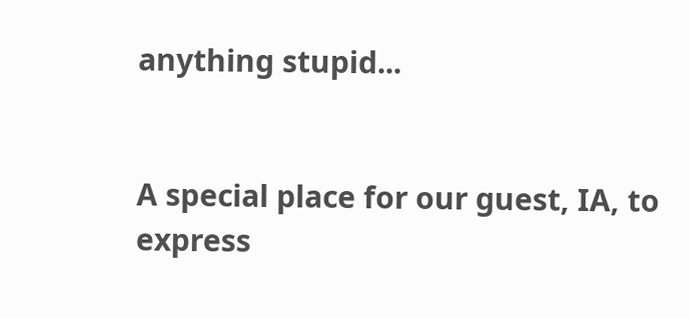anything stupid...


A special place for our guest, IA, to express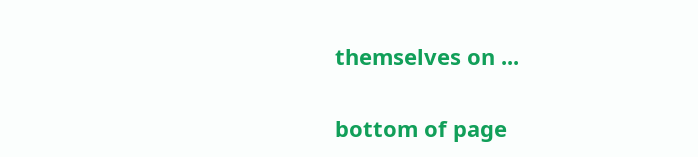themselves on ...


bottom of page